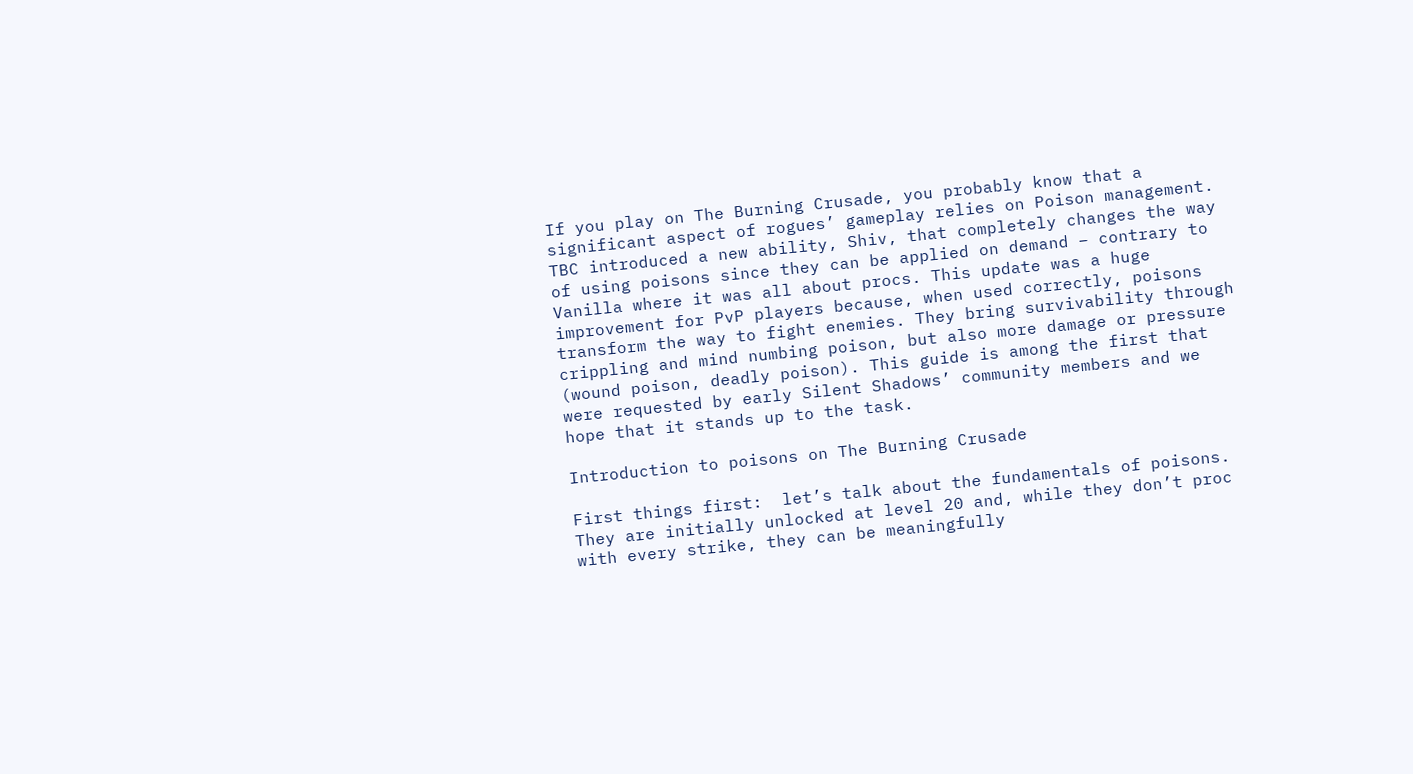If you play on The Burning Crusade, you probably know that a significant aspect of rogues’ gameplay relies on Poison management.
TBC introduced a new ability, Shiv, that completely changes the way of using poisons since they can be applied on demand – contrary to Vanilla where it was all about procs. This update was a huge improvement for PvP players because, when used correctly, poisons transform the way to fight enemies. They bring survivability through crippling and mind numbing poison, but also more damage or pressure (wound poison, deadly poison). This guide is among the first that were requested by early Silent Shadows’ community members and we hope that it stands up to the task.

Introduction to poisons on The Burning Crusade

First things first:  let’s talk about the fundamentals of poisons. They are initially unlocked at level 20 and, while they don’t proc with every strike, they can be meaningfully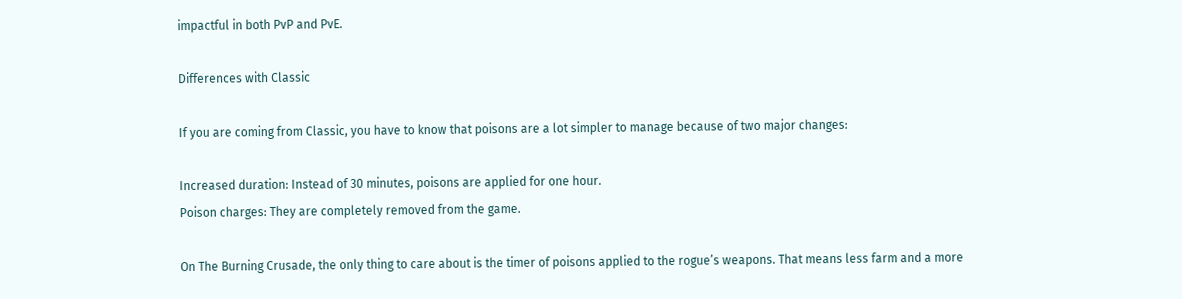impactful in both PvP and PvE.

Differences with Classic

If you are coming from Classic, you have to know that poisons are a lot simpler to manage because of two major changes:

Increased duration: Instead of 30 minutes, poisons are applied for one hour.
Poison charges: They are completely removed from the game.

On The Burning Crusade, the only thing to care about is the timer of poisons applied to the rogue’s weapons. That means less farm and a more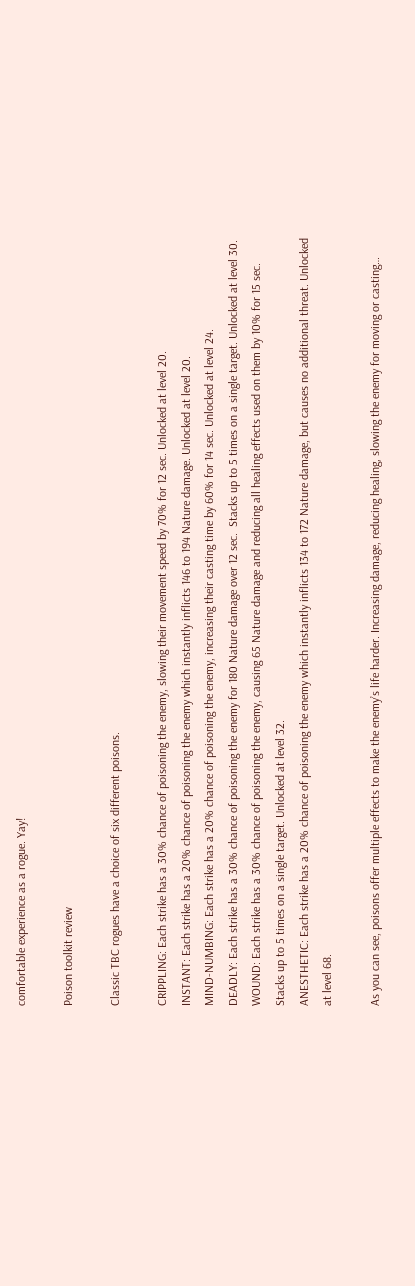comfortable experience as a rogue. Yay!

Poison toolkit review

Classic TBC rogues have a choice of six different poisons.

CRIPPLING: Each strike has a 30% chance of poisoning the enemy, slowing their movement speed by 70% for 12 sec. Unlocked at level 20.
INSTANT: Each strike has a 20% chance of poisoning the enemy which instantly inflicts 146 to 194 Nature damage. Unlocked at level 20.
MIND-NUMBING: Each strike has a 20% chance of poisoning the enemy, increasing their casting time by 60% for 14 sec. Unlocked at level 24.
DEADLY: Each strike has a 30% chance of poisoning the enemy for 180 Nature damage over 12 sec.  Stacks up to 5 times on a single target. Unlocked at level 30.
WOUND: Each strike has a 30% chance of poisoning the enemy, causing 65 Nature damage and reducing all healing effects used on them by 10% for 15 sec.  Stacks up to 5 times on a single target. Unlocked at level 32.
ANESTHETIC: Each strike has a 20% chance of poisoning the enemy which instantly inflicts 134 to 172 Nature damage, but causes no additional threat. Unlocked at level 68.

As you can see, poisons offer multiple effects to make the enemy’s life harder. Increasing damage, reducing healing, slowing the enemy for moving or casting…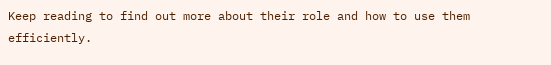Keep reading to find out more about their role and how to use them efficiently.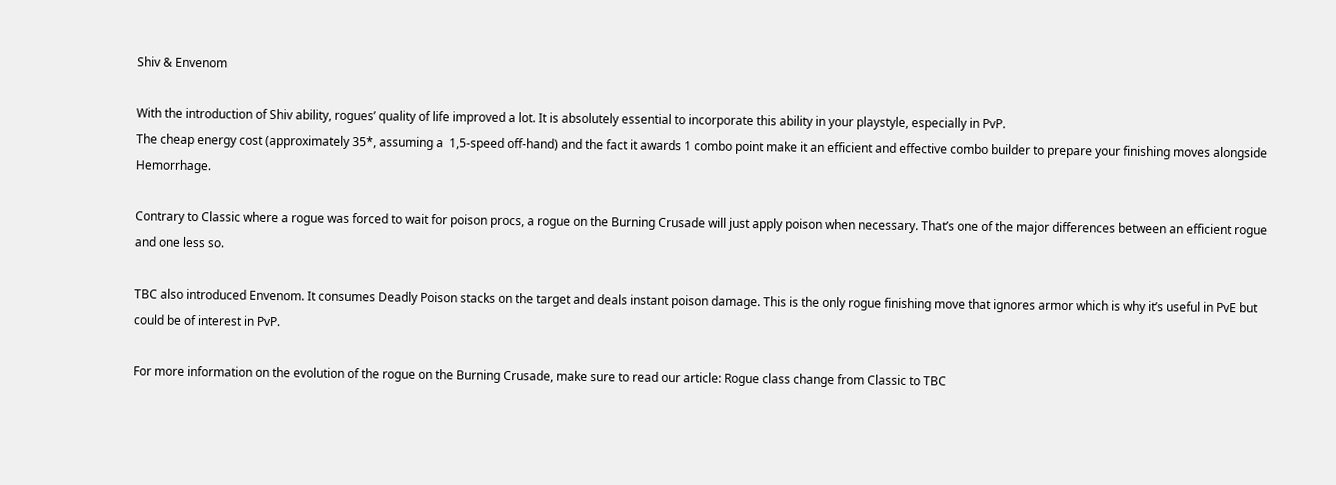Shiv & Envenom

With the introduction of Shiv ability, rogues’ quality of life improved a lot. It is absolutely essential to incorporate this ability in your playstyle, especially in PvP.
The cheap energy cost (approximately 35*, assuming a  1,5-speed off-hand) and the fact it awards 1 combo point make it an efficient and effective combo builder to prepare your finishing moves alongside Hemorrhage.

Contrary to Classic where a rogue was forced to wait for poison procs, a rogue on the Burning Crusade will just apply poison when necessary. That’s one of the major differences between an efficient rogue and one less so.

TBC also introduced Envenom. It consumes Deadly Poison stacks on the target and deals instant poison damage. This is the only rogue finishing move that ignores armor which is why it’s useful in PvE but could be of interest in PvP.

For more information on the evolution of the rogue on the Burning Crusade, make sure to read our article: Rogue class change from Classic to TBC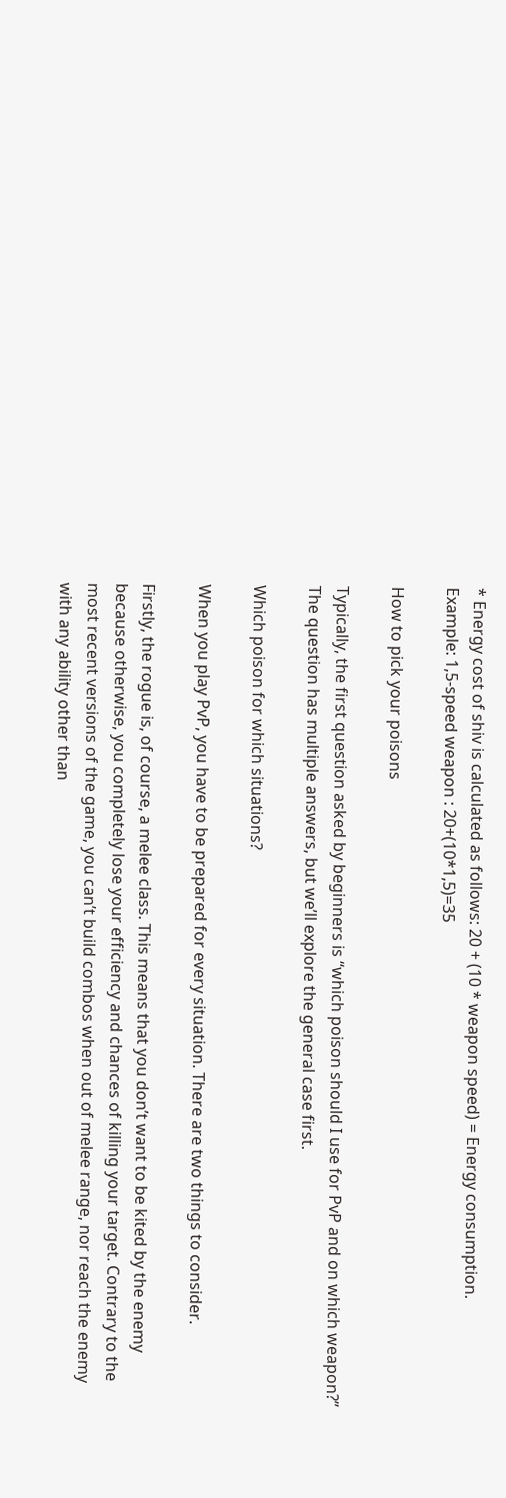* Energy cost of shiv is calculated as follows: 20 + (10 * weapon speed) = Energy consumption.
Example: 1,5-speed weapon : 20+(10*1,5)=35

How to pick your poisons

Typically, the first question asked by beginners is “which poison should I use for PvP and on which weapon?” The question has multiple answers, but we’ll explore the general case first.

Which poison for which situations?

When you play PvP, you have to be prepared for every situation. There are two things to consider.

Firstly, the rogue is, of course, a melee class. This means that you don’t want to be kited by the enemy because otherwise, you completely lose your efficiency and chances of killing your target. Contrary to the most recent versions of the game, you can’t build combos when out of melee range, nor reach the enemy with any ability other than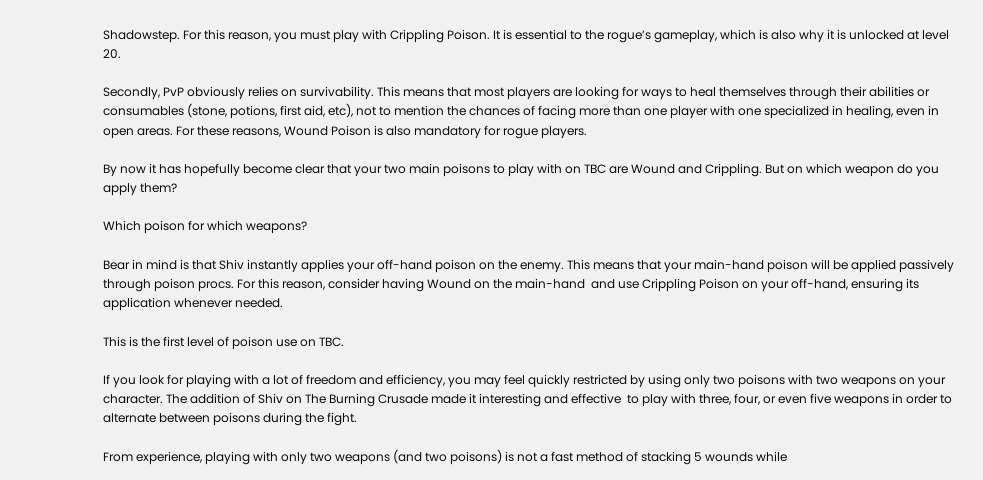Shadowstep. For this reason, you must play with Crippling Poison. It is essential to the rogue’s gameplay, which is also why it is unlocked at level 20.

Secondly, PvP obviously relies on survivability. This means that most players are looking for ways to heal themselves through their abilities or consumables (stone, potions, first aid, etc), not to mention the chances of facing more than one player with one specialized in healing, even in open areas. For these reasons, Wound Poison is also mandatory for rogue players.

By now it has hopefully become clear that your two main poisons to play with on TBC are Wound and Crippling. But on which weapon do you apply them?

Which poison for which weapons?

Bear in mind is that Shiv instantly applies your off-hand poison on the enemy. This means that your main-hand poison will be applied passively through poison procs. For this reason, consider having Wound on the main-hand  and use Crippling Poison on your off-hand, ensuring its application whenever needed.

This is the first level of poison use on TBC.

If you look for playing with a lot of freedom and efficiency, you may feel quickly restricted by using only two poisons with two weapons on your character. The addition of Shiv on The Burning Crusade made it interesting and effective  to play with three, four, or even five weapons in order to alternate between poisons during the fight.

From experience, playing with only two weapons (and two poisons) is not a fast method of stacking 5 wounds while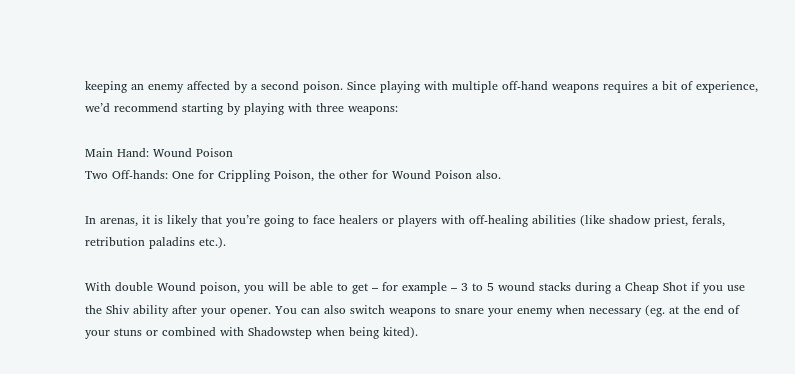keeping an enemy affected by a second poison. Since playing with multiple off-hand weapons requires a bit of experience, we’d recommend starting by playing with three weapons:

Main Hand: Wound Poison
Two Off-hands: One for Crippling Poison, the other for Wound Poison also.

In arenas, it is likely that you’re going to face healers or players with off-healing abilities (like shadow priest, ferals, retribution paladins etc.).

With double Wound poison, you will be able to get – for example – 3 to 5 wound stacks during a Cheap Shot if you use the Shiv ability after your opener. You can also switch weapons to snare your enemy when necessary (eg. at the end of your stuns or combined with Shadowstep when being kited).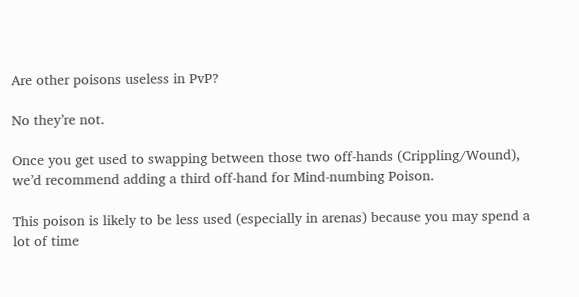Are other poisons useless in PvP?

No they’re not.

Once you get used to swapping between those two off-hands (Crippling/Wound), we’d recommend adding a third off-hand for Mind-numbing Poison.

This poison is likely to be less used (especially in arenas) because you may spend a lot of time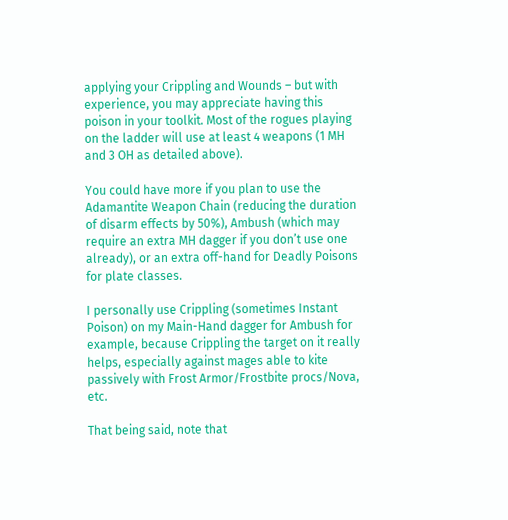applying your Crippling and Wounds – but with experience, you may appreciate having this poison in your toolkit. Most of the rogues playing on the ladder will use at least 4 weapons (1 MH and 3 OH as detailed above).

You could have more if you plan to use the Adamantite Weapon Chain (reducing the duration of disarm effects by 50%), Ambush (which may require an extra MH dagger if you don’t use one already), or an extra off-hand for Deadly Poisons for plate classes.

I personally use Crippling (sometimes Instant Poison) on my Main-Hand dagger for Ambush for example, because Crippling the target on it really helps, especially against mages able to kite passively with Frost Armor/Frostbite procs/Nova, etc.

That being said, note that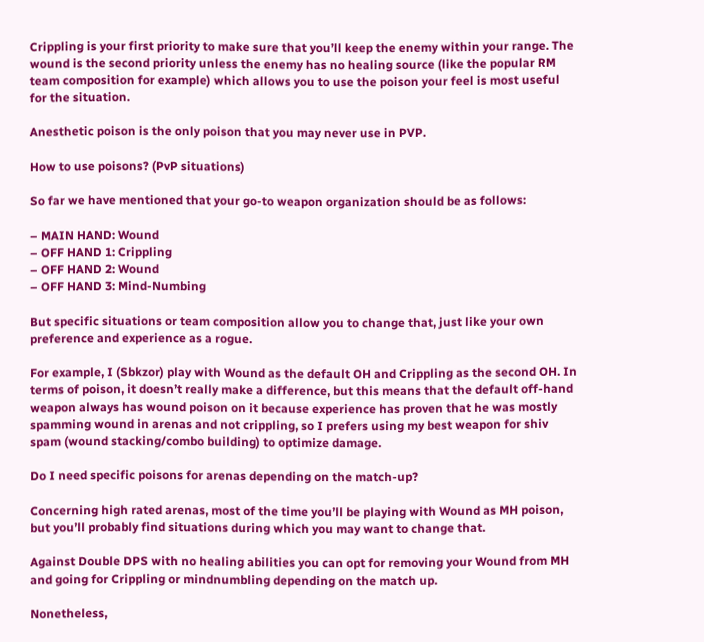Crippling is your first priority to make sure that you’ll keep the enemy within your range. The wound is the second priority unless the enemy has no healing source (like the popular RM team composition for example) which allows you to use the poison your feel is most useful for the situation.

Anesthetic poison is the only poison that you may never use in PVP.

How to use poisons? (PvP situations)

So far we have mentioned that your go-to weapon organization should be as follows:

– MAIN HAND: Wound
– OFF HAND 1: Crippling
– OFF HAND 2: Wound
– OFF HAND 3: Mind-Numbing

But specific situations or team composition allow you to change that, just like your own preference and experience as a rogue.

For example, I (Sbkzor) play with Wound as the default OH and Crippling as the second OH. In terms of poison, it doesn’t really make a difference, but this means that the default off-hand weapon always has wound poison on it because experience has proven that he was mostly spamming wound in arenas and not crippling, so I prefers using my best weapon for shiv spam (wound stacking/combo building) to optimize damage.

Do I need specific poisons for arenas depending on the match-up?

Concerning high rated arenas, most of the time you’ll be playing with Wound as MH poison, but you’ll probably find situations during which you may want to change that.

Against Double DPS with no healing abilities you can opt for removing your Wound from MH and going for Crippling or mindnumbling depending on the match up.

Nonetheless,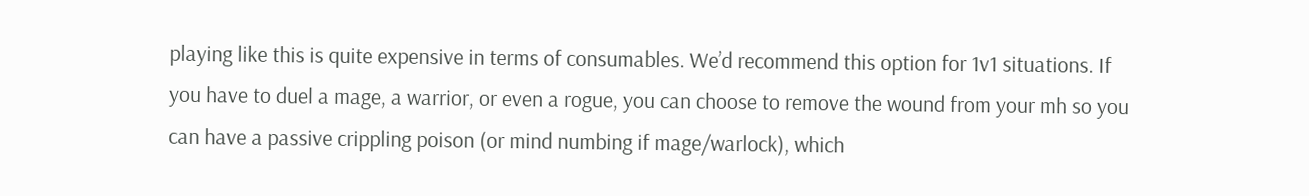playing like this is quite expensive in terms of consumables. We’d recommend this option for 1v1 situations. If you have to duel a mage, a warrior, or even a rogue, you can choose to remove the wound from your mh so you can have a passive crippling poison (or mind numbing if mage/warlock), which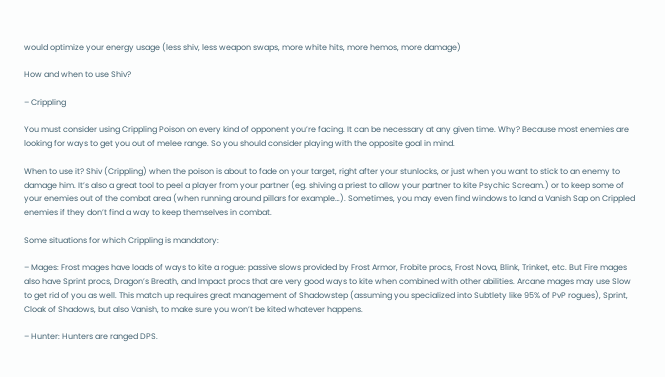would optimize your energy usage (less shiv, less weapon swaps, more white hits, more hemos, more damage)

How and when to use Shiv?

– Crippling

You must consider using Crippling Poison on every kind of opponent you’re facing. It can be necessary at any given time. Why? Because most enemies are looking for ways to get you out of melee range. So you should consider playing with the opposite goal in mind.

When to use it? Shiv (Crippling) when the poison is about to fade on your target, right after your stunlocks, or just when you want to stick to an enemy to damage him. It’s also a great tool to peel a player from your partner (eg. shiving a priest to allow your partner to kite Psychic Scream.) or to keep some of your enemies out of the combat area (when running around pillars for example…). Sometimes, you may even find windows to land a Vanish Sap on Crippled enemies if they don’t find a way to keep themselves in combat.

Some situations for which Crippling is mandatory:

– Mages: Frost mages have loads of ways to kite a rogue: passive slows provided by Frost Armor, Frobite procs, Frost Nova, Blink, Trinket, etc. But Fire mages also have Sprint procs, Dragon’s Breath, and Impact procs that are very good ways to kite when combined with other abilities. Arcane mages may use Slow to get rid of you as well. This match up requires great management of Shadowstep (assuming you specialized into Subtlety like 95% of PvP rogues), Sprint, Cloak of Shadows, but also Vanish, to make sure you won’t be kited whatever happens.

– Hunter: Hunters are ranged DPS.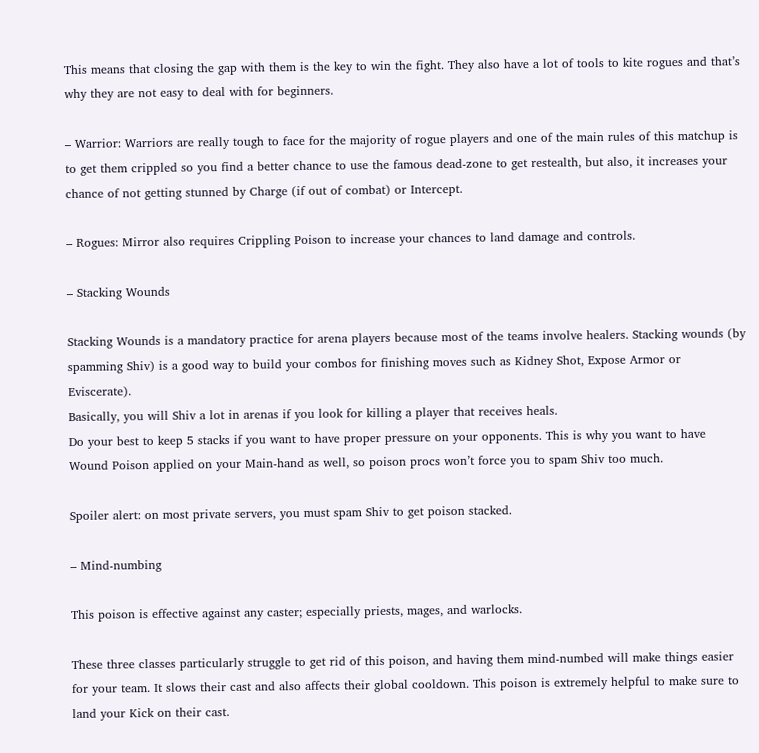This means that closing the gap with them is the key to win the fight. They also have a lot of tools to kite rogues and that’s why they are not easy to deal with for beginners.

– Warrior: Warriors are really tough to face for the majority of rogue players and one of the main rules of this matchup is to get them crippled so you find a better chance to use the famous dead-zone to get restealth, but also, it increases your chance of not getting stunned by Charge (if out of combat) or Intercept.

– Rogues: Mirror also requires Crippling Poison to increase your chances to land damage and controls.

– Stacking Wounds

Stacking Wounds is a mandatory practice for arena players because most of the teams involve healers. Stacking wounds (by spamming Shiv) is a good way to build your combos for finishing moves such as Kidney Shot, Expose Armor or Eviscerate).
Basically, you will Shiv a lot in arenas if you look for killing a player that receives heals.
Do your best to keep 5 stacks if you want to have proper pressure on your opponents. This is why you want to have Wound Poison applied on your Main-hand as well, so poison procs won’t force you to spam Shiv too much.

Spoiler alert: on most private servers, you must spam Shiv to get poison stacked.

– Mind-numbing

This poison is effective against any caster; especially priests, mages, and warlocks.

These three classes particularly struggle to get rid of this poison, and having them mind-numbed will make things easier for your team. It slows their cast and also affects their global cooldown. This poison is extremely helpful to make sure to land your Kick on their cast.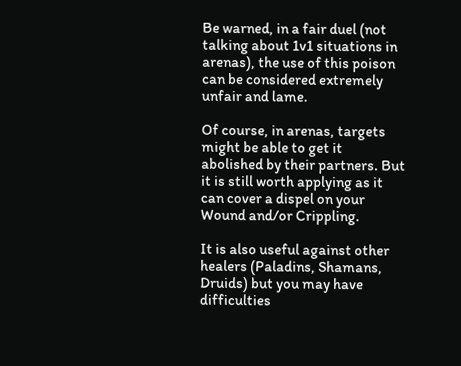Be warned, in a fair duel (not talking about 1v1 situations in arenas), the use of this poison can be considered extremely unfair and lame.

Of course, in arenas, targets might be able to get it abolished by their partners. But it is still worth applying as it can cover a dispel on your Wound and/or Crippling.

It is also useful against other healers (Paladins, Shamans, Druids) but you may have difficulties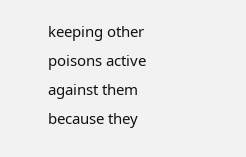keeping other poisons active against them because they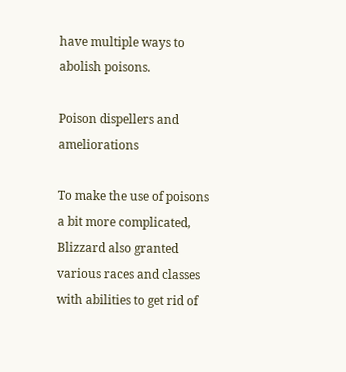have multiple ways to abolish poisons.

Poison dispellers and ameliorations

To make the use of poisons a bit more complicated, Blizzard also granted various races and classes with abilities to get rid of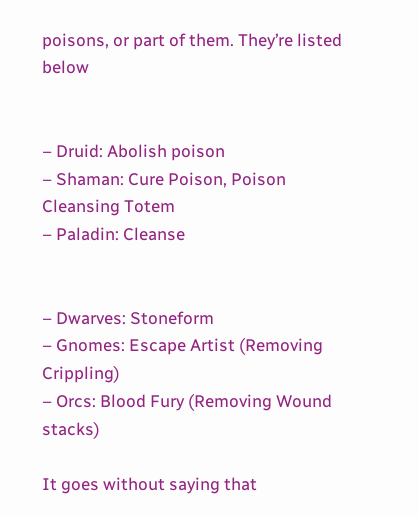poisons, or part of them. They’re listed below


– Druid: Abolish poison
– Shaman: Cure Poison, Poison Cleansing Totem
– Paladin: Cleanse


– Dwarves: Stoneform
– Gnomes: Escape Artist (Removing Crippling)
– Orcs: Blood Fury (Removing Wound stacks)

It goes without saying that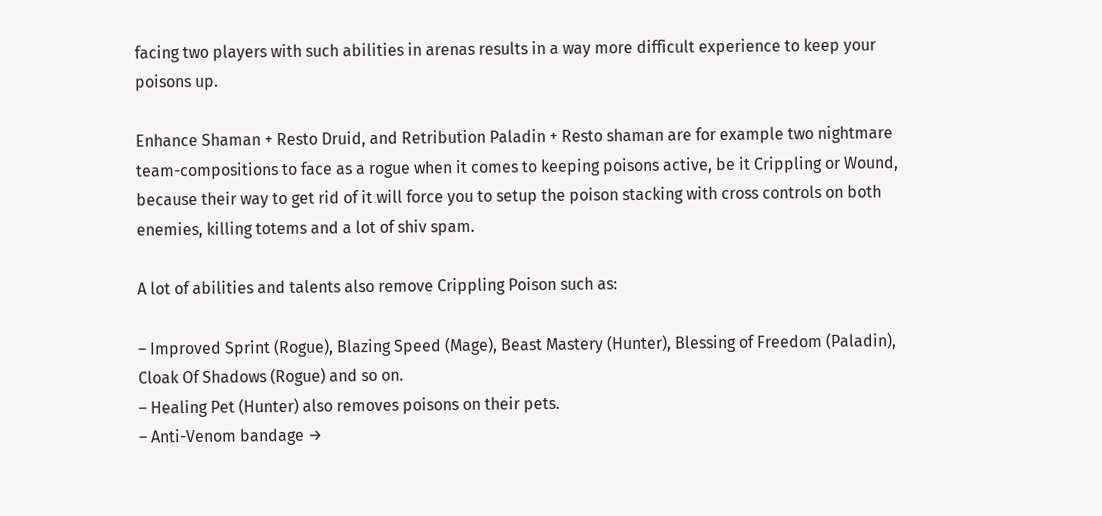facing two players with such abilities in arenas results in a way more difficult experience to keep your poisons up.

Enhance Shaman + Resto Druid, and Retribution Paladin + Resto shaman are for example two nightmare team-compositions to face as a rogue when it comes to keeping poisons active, be it Crippling or Wound, because their way to get rid of it will force you to setup the poison stacking with cross controls on both enemies, killing totems and a lot of shiv spam.

A lot of abilities and talents also remove Crippling Poison such as:

– Improved Sprint (Rogue), Blazing Speed (Mage), Beast Mastery (Hunter), Blessing of Freedom (Paladin), Cloak Of Shadows (Rogue) and so on.
– Healing Pet (Hunter) also removes poisons on their pets.
– Anti-Venom bandage →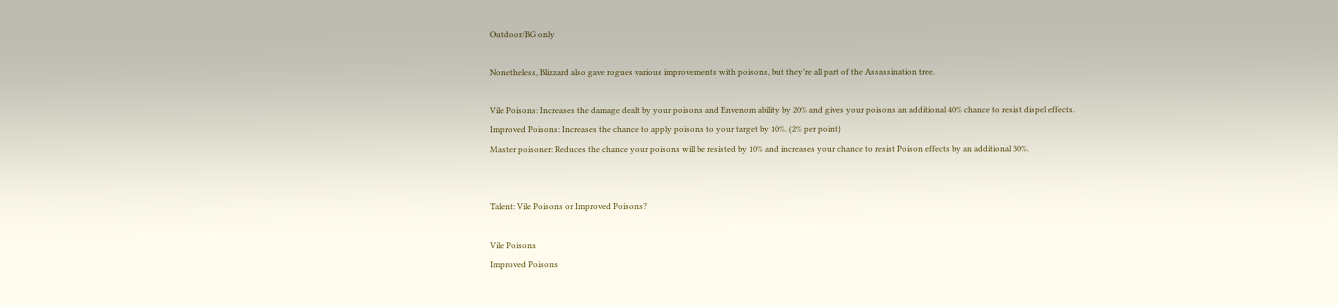Outdoor/BG only

Nonetheless, Blizzard also gave rogues various improvements with poisons, but they’re all part of the Assassination tree.

Vile Poisons: Increases the damage dealt by your poisons and Envenom ability by 20% and gives your poisons an additional 40% chance to resist dispel effects.
Improved Poisons: Increases the chance to apply poisons to your target by 10%. (2% per point)
Master poisoner: Reduces the chance your poisons will be resisted by 10% and increases your chance to resist Poison effects by an additional 30%.


Talent: Vile Poisons or Improved Poisons?

Vile Poisons
Improved Poisons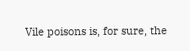Vile poisons is, for sure, the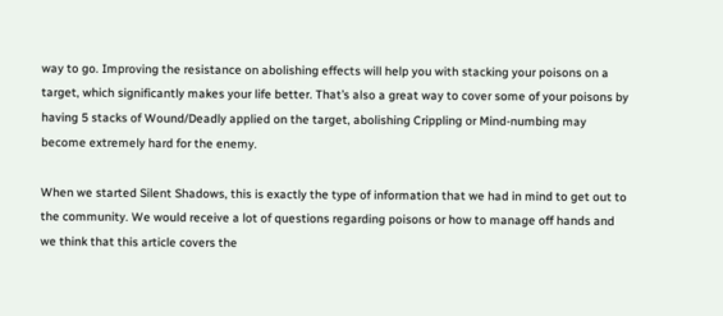way to go. Improving the resistance on abolishing effects will help you with stacking your poisons on a target, which significantly makes your life better. That’s also a great way to cover some of your poisons by having 5 stacks of Wound/Deadly applied on the target, abolishing Crippling or Mind-numbing may become extremely hard for the enemy.

When we started Silent Shadows, this is exactly the type of information that we had in mind to get out to the community. We would receive a lot of questions regarding poisons or how to manage off hands and we think that this article covers the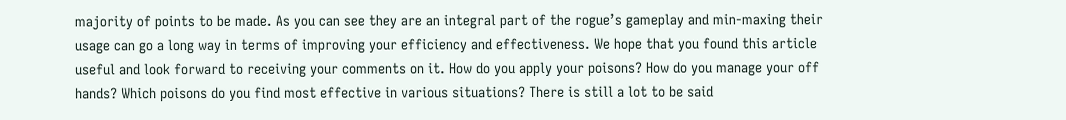majority of points to be made. As you can see they are an integral part of the rogue’s gameplay and min-maxing their usage can go a long way in terms of improving your efficiency and effectiveness. We hope that you found this article useful and look forward to receiving your comments on it. How do you apply your poisons? How do you manage your off hands? Which poisons do you find most effective in various situations? There is still a lot to be said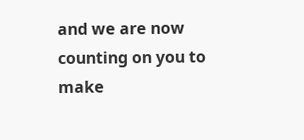and we are now counting on you to make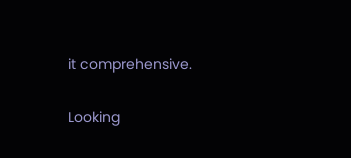it comprehensive.

Looking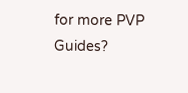for more PVP Guides?